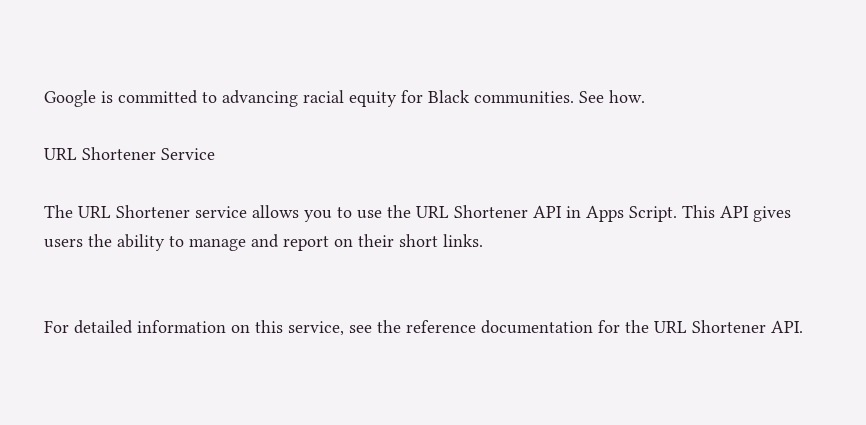Google is committed to advancing racial equity for Black communities. See how.

URL Shortener Service

The URL Shortener service allows you to use the URL Shortener API in Apps Script. This API gives users the ability to manage and report on their short links.


For detailed information on this service, see the reference documentation for the URL Shortener API.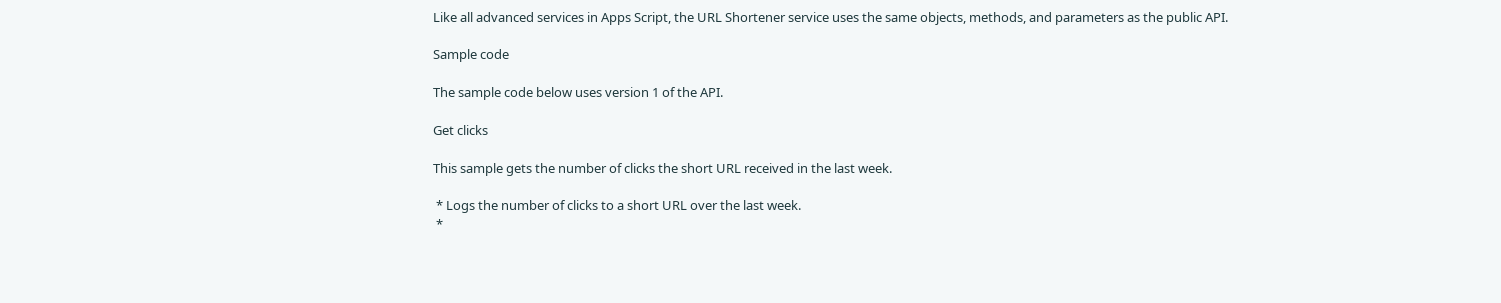Like all advanced services in Apps Script, the URL Shortener service uses the same objects, methods, and parameters as the public API.

Sample code

The sample code below uses version 1 of the API.

Get clicks

This sample gets the number of clicks the short URL received in the last week.

 * Logs the number of clicks to a short URL over the last week.
 *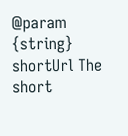@param  {string} shortUrl The short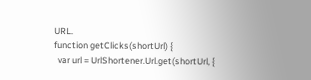URL.
function getClicks(shortUrl) {
  var url = UrlShortener.Url.get(shortUrl, {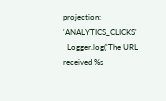projection: 'ANALYTICS_CLICKS'
  Logger.log('The URL received %s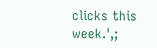clicks this week.',;